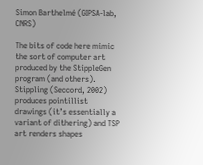Simon Barthelmé (GIPSA-lab, CNRS)

The bits of code here mimic the sort of computer art produced by the StippleGen program (and others). Stippling (Seccord, 2002) produces pointillist drawings (it’s essentially a variant of dithering) and TSP art renders shapes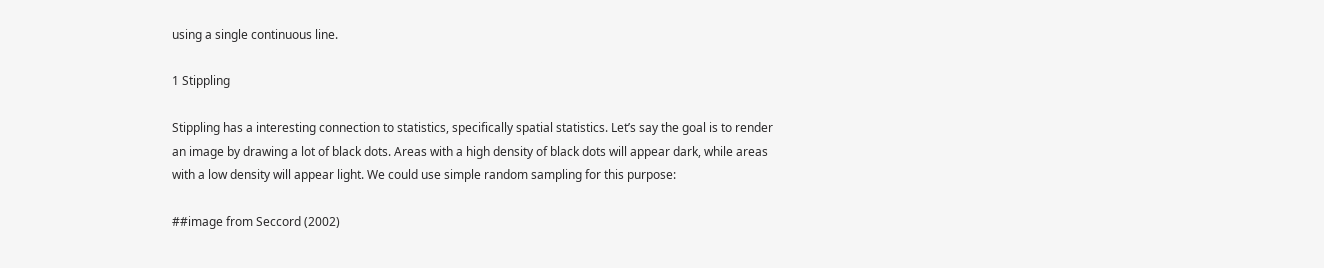using a single continuous line.

1 Stippling

Stippling has a interesting connection to statistics, specifically spatial statistics. Let’s say the goal is to render an image by drawing a lot of black dots. Areas with a high density of black dots will appear dark, while areas with a low density will appear light. We could use simple random sampling for this purpose:

##image from Seccord (2002)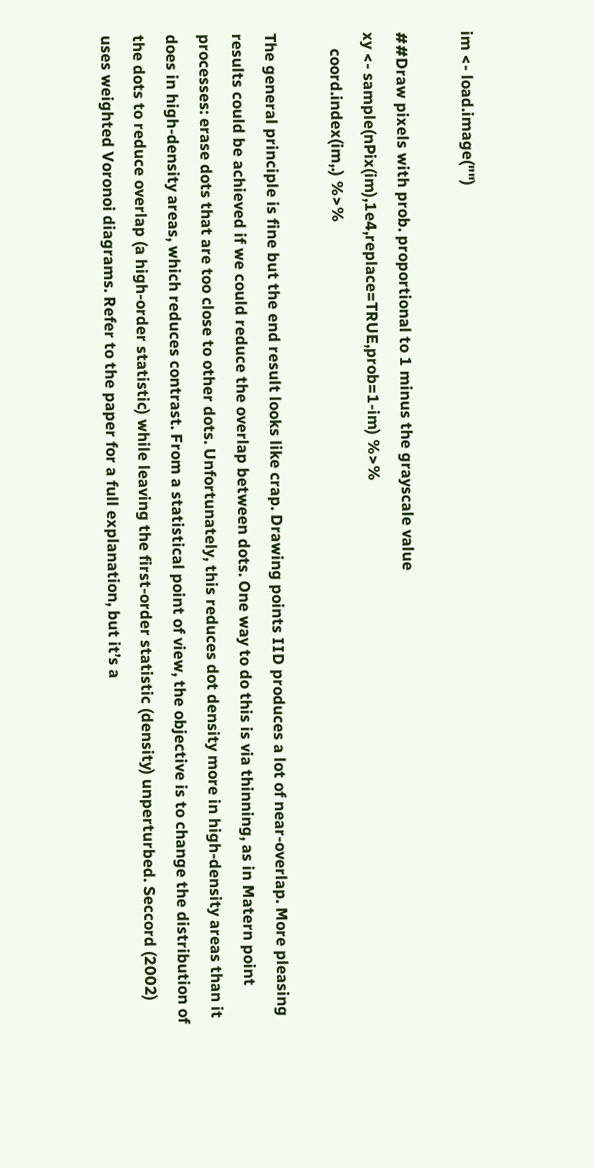im <- load.image("")

##Draw pixels with prob. proportional to 1 minus the grayscale value
xy <- sample(nPix(im),1e4,replace=TRUE,prob=1-im) %>%
    coord.index(im,.) %>%

The general principle is fine but the end result looks like crap. Drawing points IID produces a lot of near-overlap. More pleasing results could be achieved if we could reduce the overlap between dots. One way to do this is via thinning, as in Matern point processes: erase dots that are too close to other dots. Unfortunately, this reduces dot density more in high-density areas than it does in high-density areas, which reduces contrast. From a statistical point of view, the objective is to change the distribution of the dots to reduce overlap (a high-order statistic) while leaving the first-order statistic (density) unperturbed. Seccord (2002) uses weighted Voronoi diagrams. Refer to the paper for a full explanation, but it’s a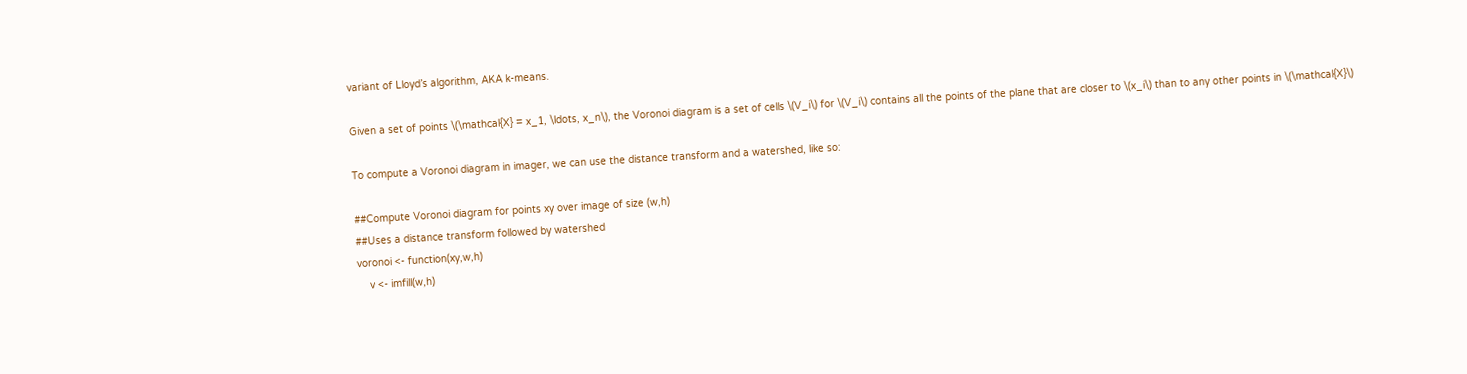variant of Lloyd’s algorithm, AKA k-means.

Given a set of points \(\mathcal{X} = x_1, \ldots, x_n\), the Voronoi diagram is a set of cells \(V_i\) for \(V_i\) contains all the points of the plane that are closer to \(x_i\) than to any other points in \(\mathcal{X}\)

To compute a Voronoi diagram in imager, we can use the distance transform and a watershed, like so:

##Compute Voronoi diagram for points xy over image of size (w,h)
##Uses a distance transform followed by watershed
voronoi <- function(xy,w,h)
    v <- imfill(w,h)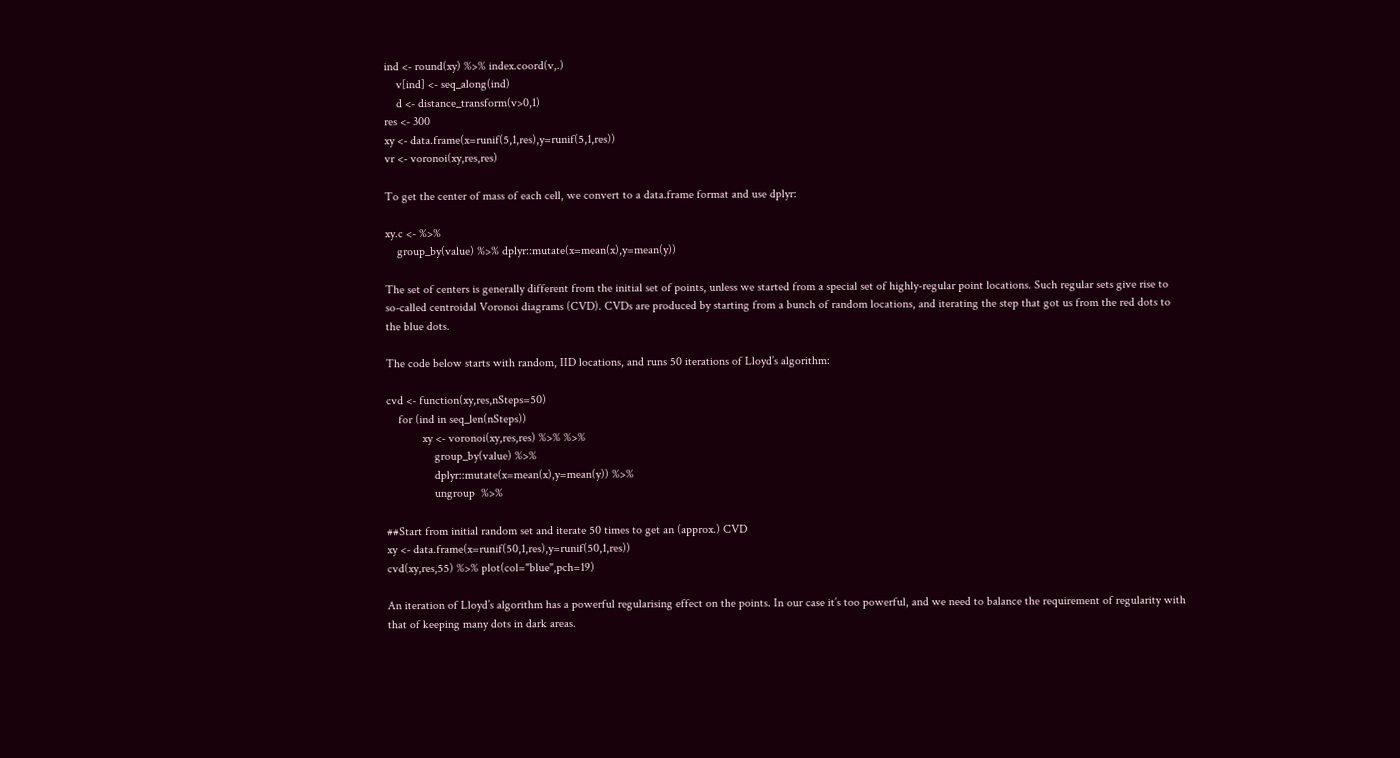ind <- round(xy) %>% index.coord(v,.)
    v[ind] <- seq_along(ind)
    d <- distance_transform(v>0,1)
res <- 300
xy <- data.frame(x=runif(5,1,res),y=runif(5,1,res))
vr <- voronoi(xy,res,res)

To get the center of mass of each cell, we convert to a data.frame format and use dplyr:

xy.c <- %>%
    group_by(value) %>% dplyr::mutate(x=mean(x),y=mean(y))

The set of centers is generally different from the initial set of points, unless we started from a special set of highly-regular point locations. Such regular sets give rise to so-called centroidal Voronoi diagrams (CVD). CVDs are produced by starting from a bunch of random locations, and iterating the step that got us from the red dots to the blue dots.

The code below starts with random, IID locations, and runs 50 iterations of Lloyd’s algorithm:

cvd <- function(xy,res,nSteps=50)
    for (ind in seq_len(nSteps))
            xy <- voronoi(xy,res,res) %>% %>%
                group_by(value) %>%
                dplyr::mutate(x=mean(x),y=mean(y)) %>%
                ungroup  %>%

##Start from initial random set and iterate 50 times to get an (approx.) CVD
xy <- data.frame(x=runif(50,1,res),y=runif(50,1,res))
cvd(xy,res,55) %>% plot(col="blue",pch=19)

An iteration of Lloyd’s algorithm has a powerful regularising effect on the points. In our case it’s too powerful, and we need to balance the requirement of regularity with that of keeping many dots in dark areas.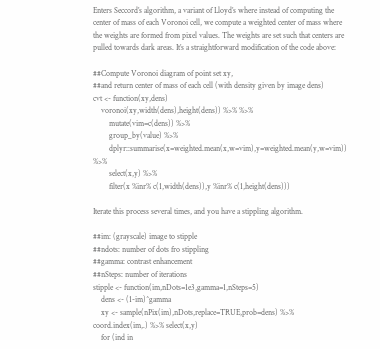Enters Seccord’s algorithm, a variant of Lloyd’s where instead of computing the center of mass of each Voronoi cell, we compute a weighted center of mass where the weights are formed from pixel values. The weights are set such that centers are pulled towards dark areas. It’s a straightforward modification of the code above:

##Compute Voronoi diagram of point set xy,
##and return center of mass of each cell (with density given by image dens)
cvt <- function(xy,dens)
    voronoi(xy,width(dens),height(dens)) %>% %>%
        mutate(vim=c(dens)) %>%
        group_by(value) %>%
        dplyr::summarise(x=weighted.mean(x,w=vim),y=weighted.mean(y,w=vim)) %>%
        select(x,y) %>%
        filter(x %inr% c(1,width(dens)),y %inr% c(1,height(dens)))

Iterate this process several times, and you have a stippling algorithm.

##im: (grayscale) image to stipple
##ndots: number of dots fro stippling
##gamma: contrast enhancement
##nSteps: number of iterations
stipple <- function(im,nDots=1e3,gamma=1,nSteps=5)
    dens <- (1-im)^gamma
    xy <- sample(nPix(im),nDots,replace=TRUE,prob=dens) %>% coord.index(im,.) %>% select(x,y)
    for (ind in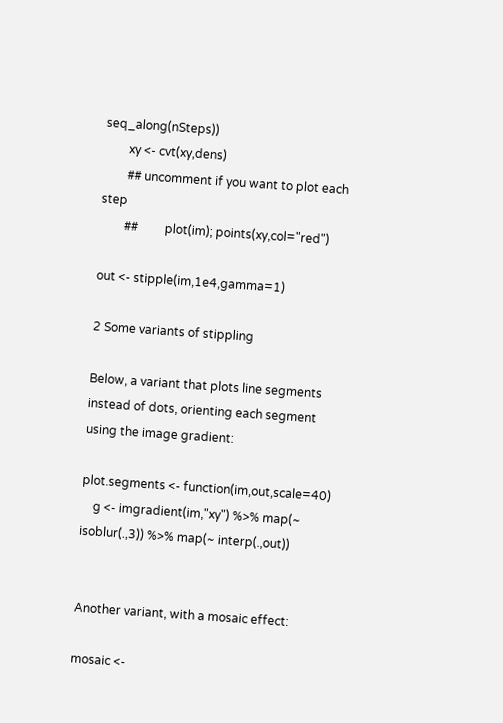seq_along(nSteps))
        xy <- cvt(xy,dens)
        ## uncomment if you want to plot each step
        ##         plot(im); points(xy,col="red")

out <- stipple(im,1e4,gamma=1)

2 Some variants of stippling

Below, a variant that plots line segments instead of dots, orienting each segment using the image gradient:

plot.segments <- function(im,out,scale=40)
    g <- imgradient(im,"xy") %>% map(~ isoblur(.,3)) %>% map(~ interp(.,out))


Another variant, with a mosaic effect:

mosaic <-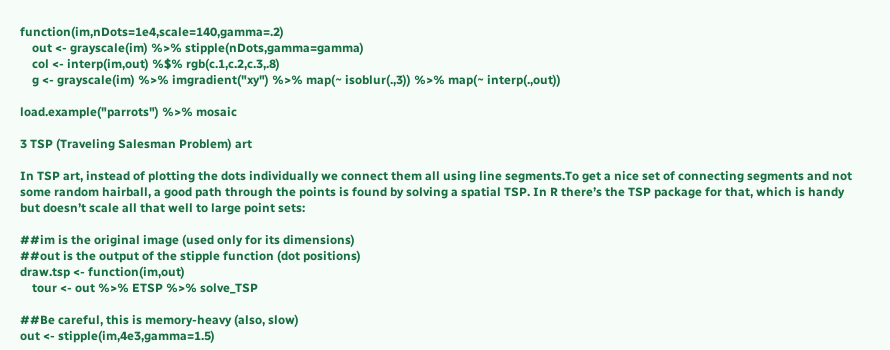function(im,nDots=1e4,scale=140,gamma=.2)
    out <- grayscale(im) %>% stipple(nDots,gamma=gamma)
    col <- interp(im,out) %$% rgb(c.1,c.2,c.3,.8)
    g <- grayscale(im) %>% imgradient("xy") %>% map(~ isoblur(.,3)) %>% map(~ interp(.,out))

load.example("parrots") %>% mosaic

3 TSP (Traveling Salesman Problem) art

In TSP art, instead of plotting the dots individually we connect them all using line segments.To get a nice set of connecting segments and not some random hairball, a good path through the points is found by solving a spatial TSP. In R there’s the TSP package for that, which is handy but doesn’t scale all that well to large point sets:

##im is the original image (used only for its dimensions)
##out is the output of the stipple function (dot positions)
draw.tsp <- function(im,out)
    tour <- out %>% ETSP %>% solve_TSP

##Be careful, this is memory-heavy (also, slow)
out <- stipple(im,4e3,gamma=1.5)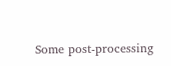Some post-processing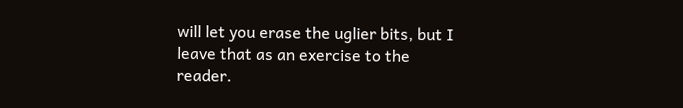will let you erase the uglier bits, but I leave that as an exercise to the reader.